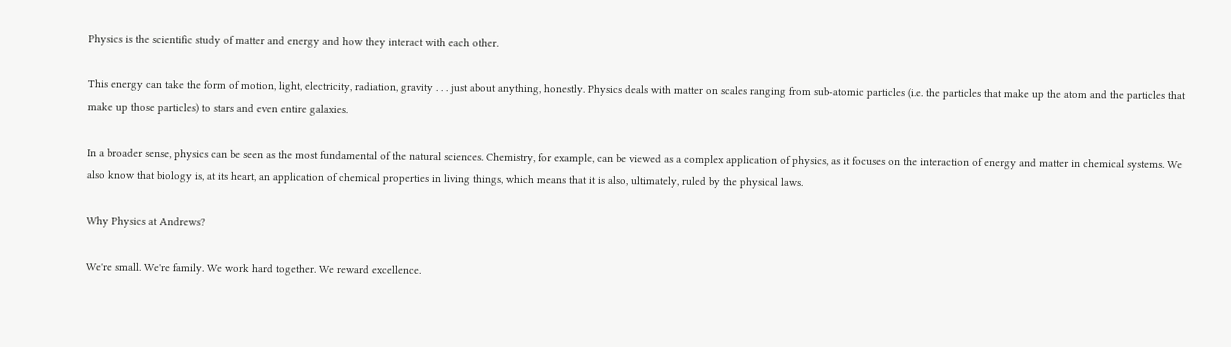Physics is the scientific study of matter and energy and how they interact with each other.

This energy can take the form of motion, light, electricity, radiation, gravity . . . just about anything, honestly. Physics deals with matter on scales ranging from sub-atomic particles (i.e. the particles that make up the atom and the particles that make up those particles) to stars and even entire galaxies.

In a broader sense, physics can be seen as the most fundamental of the natural sciences. Chemistry, for example, can be viewed as a complex application of physics, as it focuses on the interaction of energy and matter in chemical systems. We also know that biology is, at its heart, an application of chemical properties in living things, which means that it is also, ultimately, ruled by the physical laws.

Why Physics at Andrews?

We're small. We're family. We work hard together. We reward excellence.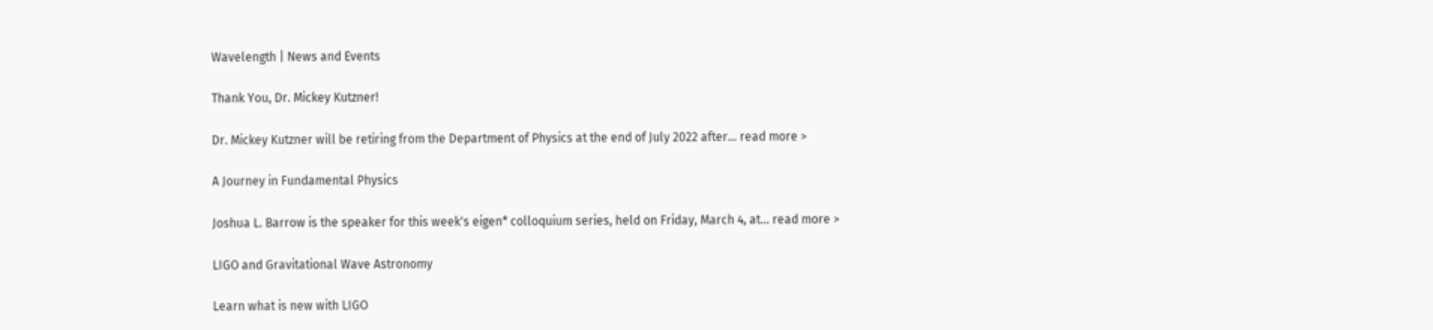Wavelength | News and Events

Thank You, Dr. Mickey Kutzner!

Dr. Mickey Kutzner will be retiring from the Department of Physics at the end of July 2022 after... read more >

A Journey in Fundamental Physics

Joshua L. Barrow is the speaker for this week's eigen* colloquium series, held on Friday, March 4, at... read more >

LIGO and Gravitational Wave Astronomy

Learn what is new with LIGO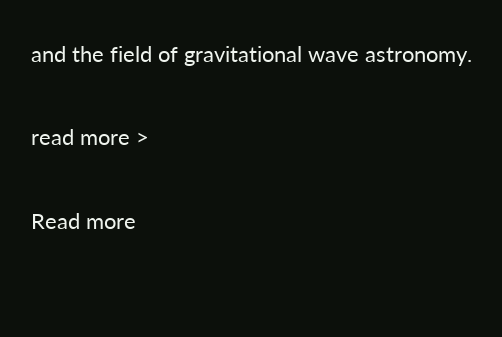and the field of gravitational wave astronomy.

read more >

Read more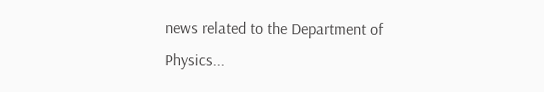news related to the Department of Physics...